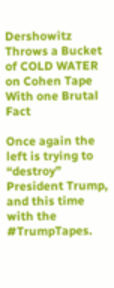Dershowitz Throws a Bucket of COLD WATER on Cohen Tape With one Brutal Fact

Once again the left is trying to “destroy” President Trump, and this time with the #TrumpTapes.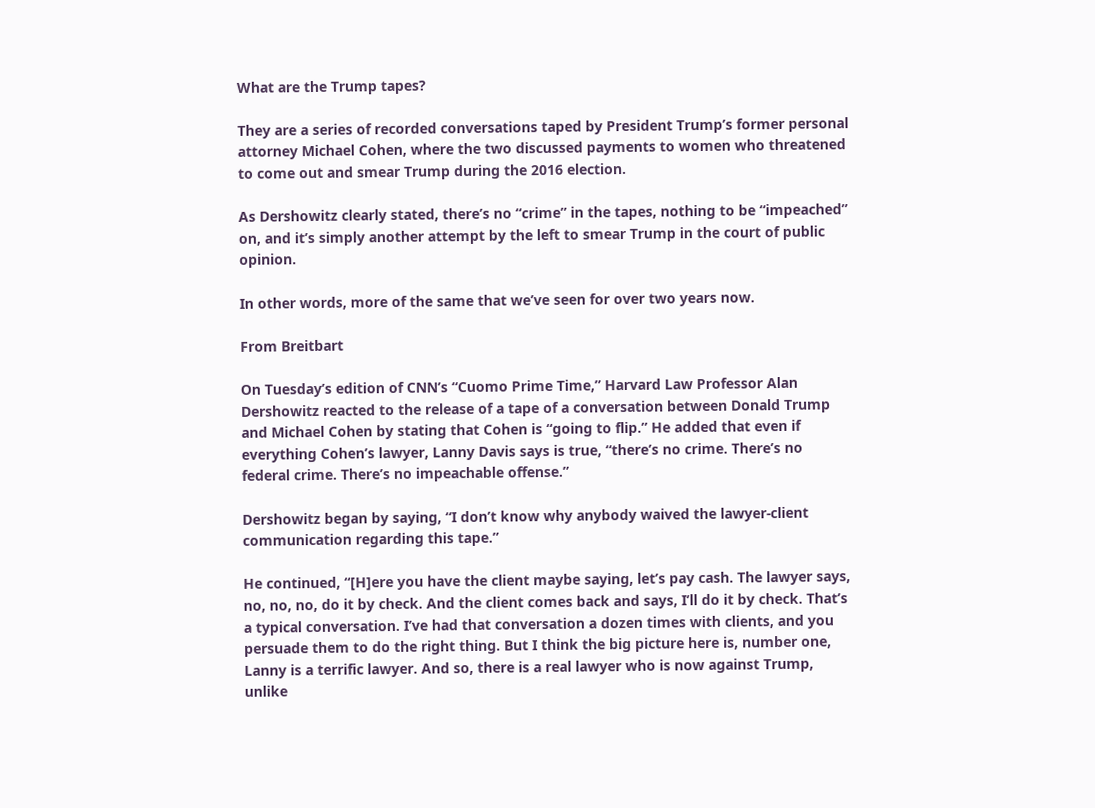What are the Trump tapes?

They are a series of recorded conversations taped by President Trump’s former personal attorney Michael Cohen, where the two discussed payments to women who threatened to come out and smear Trump during the 2016 election.

As Dershowitz clearly stated, there’s no “crime” in the tapes, nothing to be “impeached” on, and it’s simply another attempt by the left to smear Trump in the court of public opinion.

In other words, more of the same that we’ve seen for over two years now.

From Breitbart

On Tuesday’s edition of CNN’s “Cuomo Prime Time,” Harvard Law Professor Alan Dershowitz reacted to the release of a tape of a conversation between Donald Trump and Michael Cohen by stating that Cohen is “going to flip.” He added that even if everything Cohen’s lawyer, Lanny Davis says is true, “there’s no crime. There’s no federal crime. There’s no impeachable offense.”

Dershowitz began by saying, “I don’t know why anybody waived the lawyer-client communication regarding this tape.”

He continued, “[H]ere you have the client maybe saying, let’s pay cash. The lawyer says, no, no, no, do it by check. And the client comes back and says, I’ll do it by check. That’s a typical conversation. I’ve had that conversation a dozen times with clients, and you persuade them to do the right thing. But I think the big picture here is, number one, Lanny is a terrific lawyer. And so, there is a real lawyer who is now against Trump, unlike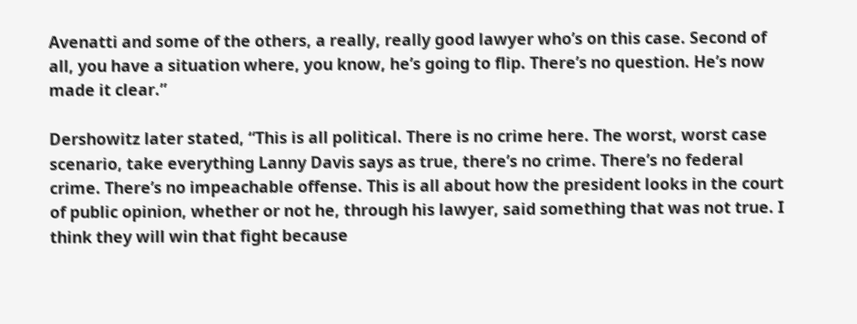Avenatti and some of the others, a really, really good lawyer who’s on this case. Second of all, you have a situation where, you know, he’s going to flip. There’s no question. He’s now made it clear.”

Dershowitz later stated, “This is all political. There is no crime here. The worst, worst case scenario, take everything Lanny Davis says as true, there’s no crime. There’s no federal crime. There’s no impeachable offense. This is all about how the president looks in the court of public opinion, whether or not he, through his lawyer, said something that was not true. I think they will win that fight because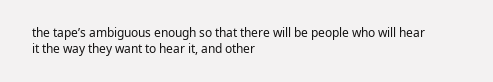the tape’s ambiguous enough so that there will be people who will hear it the way they want to hear it, and other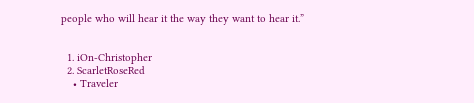people who will hear it the way they want to hear it.”


  1. iOn-Christopher
  2. ScarletRoseRed
    • Traveler